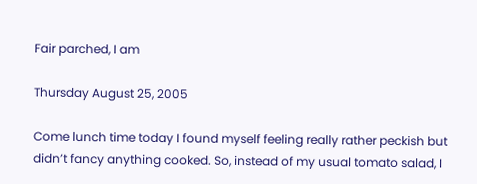Fair parched, I am

Thursday August 25, 2005

Come lunch time today I found myself feeling really rather peckish but didn’t fancy anything cooked. So, instead of my usual tomato salad, I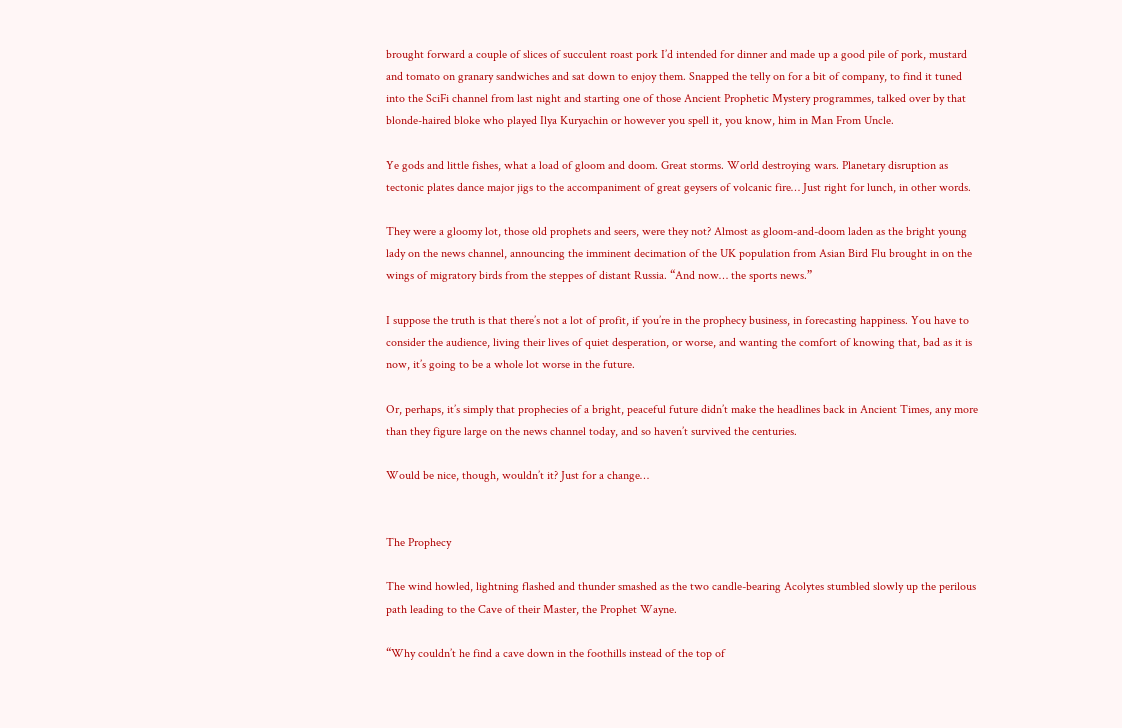brought forward a couple of slices of succulent roast pork I’d intended for dinner and made up a good pile of pork, mustard and tomato on granary sandwiches and sat down to enjoy them. Snapped the telly on for a bit of company, to find it tuned into the SciFi channel from last night and starting one of those Ancient Prophetic Mystery programmes, talked over by that blonde-haired bloke who played Ilya Kuryachin or however you spell it, you know, him in Man From Uncle.

Ye gods and little fishes, what a load of gloom and doom. Great storms. World destroying wars. Planetary disruption as tectonic plates dance major jigs to the accompaniment of great geysers of volcanic fire… Just right for lunch, in other words.

They were a gloomy lot, those old prophets and seers, were they not? Almost as gloom-and-doom laden as the bright young lady on the news channel, announcing the imminent decimation of the UK population from Asian Bird Flu brought in on the wings of migratory birds from the steppes of distant Russia. “And now… the sports news.”

I suppose the truth is that there’s not a lot of profit, if you’re in the prophecy business, in forecasting happiness. You have to consider the audience, living their lives of quiet desperation, or worse, and wanting the comfort of knowing that, bad as it is now, it’s going to be a whole lot worse in the future.

Or, perhaps, it’s simply that prophecies of a bright, peaceful future didn’t make the headlines back in Ancient Times, any more than they figure large on the news channel today, and so haven’t survived the centuries.

Would be nice, though, wouldn’t it? Just for a change…


The Prophecy

The wind howled, lightning flashed and thunder smashed as the two candle-bearing Acolytes stumbled slowly up the perilous path leading to the Cave of their Master, the Prophet Wayne.

“Why couldn’t he find a cave down in the foothills instead of the top of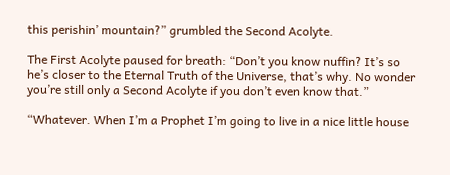this perishin’ mountain?” grumbled the Second Acolyte.

The First Acolyte paused for breath: “Don’t you know nuffin? It’s so he’s closer to the Eternal Truth of the Universe, that’s why. No wonder you’re still only a Second Acolyte if you don’t even know that.”

“Whatever. When I’m a Prophet I’m going to live in a nice little house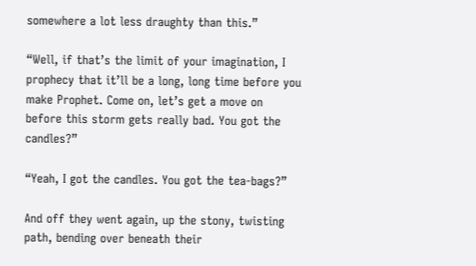somewhere a lot less draughty than this.”

“Well, if that’s the limit of your imagination, I prophecy that it’ll be a long, long time before you make Prophet. Come on, let’s get a move on before this storm gets really bad. You got the candles?”

“Yeah, I got the candles. You got the tea-bags?”

And off they went again, up the stony, twisting path, bending over beneath their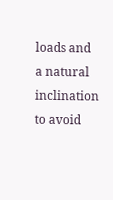loads and a natural inclination to avoid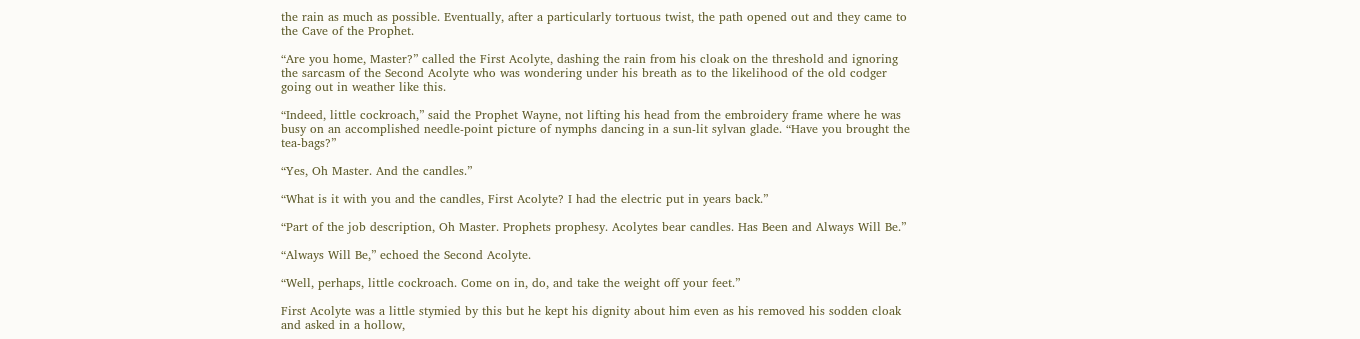the rain as much as possible. Eventually, after a particularly tortuous twist, the path opened out and they came to the Cave of the Prophet.

“Are you home, Master?” called the First Acolyte, dashing the rain from his cloak on the threshold and ignoring the sarcasm of the Second Acolyte who was wondering under his breath as to the likelihood of the old codger going out in weather like this.

“Indeed, little cockroach,” said the Prophet Wayne, not lifting his head from the embroidery frame where he was busy on an accomplished needle-point picture of nymphs dancing in a sun-lit sylvan glade. “Have you brought the tea-bags?”

“Yes, Oh Master. And the candles.”

“What is it with you and the candles, First Acolyte? I had the electric put in years back.”

“Part of the job description, Oh Master. Prophets prophesy. Acolytes bear candles. Has Been and Always Will Be.”

“Always Will Be,” echoed the Second Acolyte.

“Well, perhaps, little cockroach. Come on in, do, and take the weight off your feet.”

First Acolyte was a little stymied by this but he kept his dignity about him even as his removed his sodden cloak and asked in a hollow,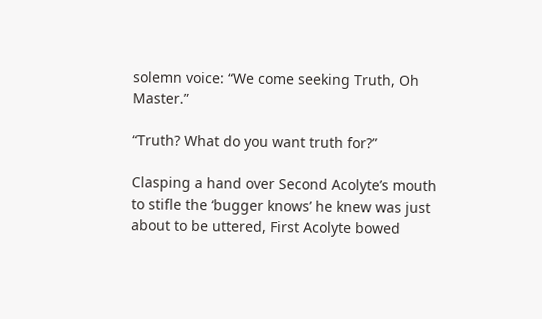solemn voice: “We come seeking Truth, Oh Master.”

“Truth? What do you want truth for?”

Clasping a hand over Second Acolyte’s mouth to stifle the ‘bugger knows’ he knew was just about to be uttered, First Acolyte bowed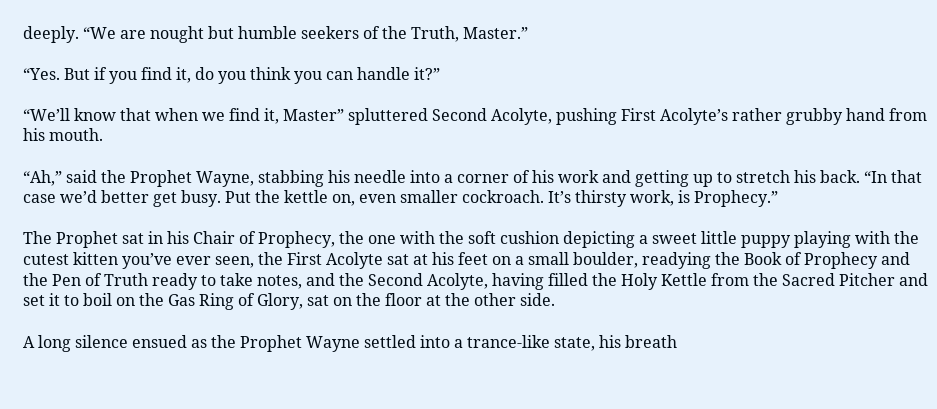deeply. “We are nought but humble seekers of the Truth, Master.”

“Yes. But if you find it, do you think you can handle it?”

“We’ll know that when we find it, Master” spluttered Second Acolyte, pushing First Acolyte’s rather grubby hand from his mouth.

“Ah,” said the Prophet Wayne, stabbing his needle into a corner of his work and getting up to stretch his back. “In that case we’d better get busy. Put the kettle on, even smaller cockroach. It’s thirsty work, is Prophecy.”

The Prophet sat in his Chair of Prophecy, the one with the soft cushion depicting a sweet little puppy playing with the cutest kitten you’ve ever seen, the First Acolyte sat at his feet on a small boulder, readying the Book of Prophecy and the Pen of Truth ready to take notes, and the Second Acolyte, having filled the Holy Kettle from the Sacred Pitcher and set it to boil on the Gas Ring of Glory, sat on the floor at the other side.

A long silence ensued as the Prophet Wayne settled into a trance-like state, his breath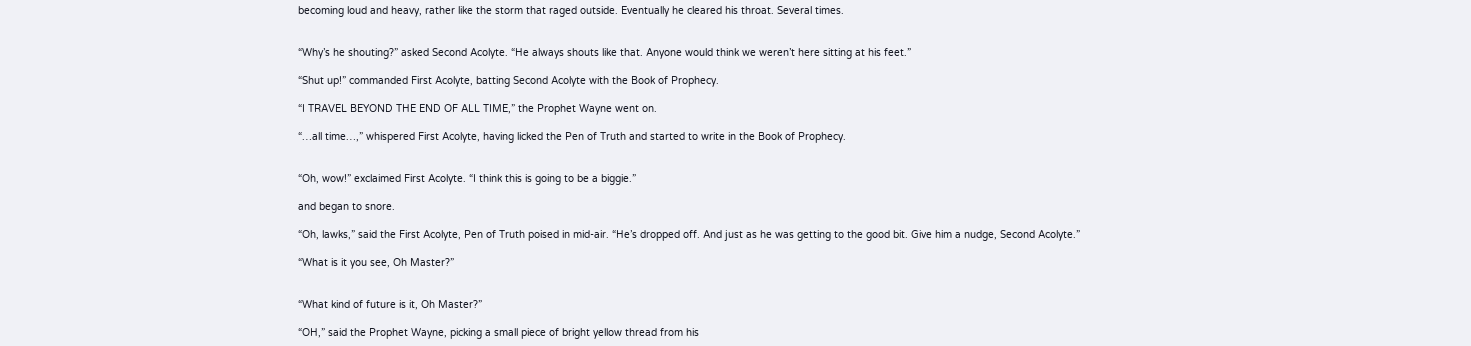becoming loud and heavy, rather like the storm that raged outside. Eventually he cleared his throat. Several times.


“Why’s he shouting?” asked Second Acolyte. “He always shouts like that. Anyone would think we weren’t here sitting at his feet.”

“Shut up!” commanded First Acolyte, batting Second Acolyte with the Book of Prophecy.

“I TRAVEL BEYOND THE END OF ALL TIME,” the Prophet Wayne went on.

“…all time…,” whispered First Acolyte, having licked the Pen of Truth and started to write in the Book of Prophecy.


“Oh, wow!” exclaimed First Acolyte. “I think this is going to be a biggie.”

and began to snore.

“Oh, lawks,” said the First Acolyte, Pen of Truth poised in mid-air. “He’s dropped off. And just as he was getting to the good bit. Give him a nudge, Second Acolyte.”

“What is it you see, Oh Master?”


“What kind of future is it, Oh Master?”

“OH,” said the Prophet Wayne, picking a small piece of bright yellow thread from his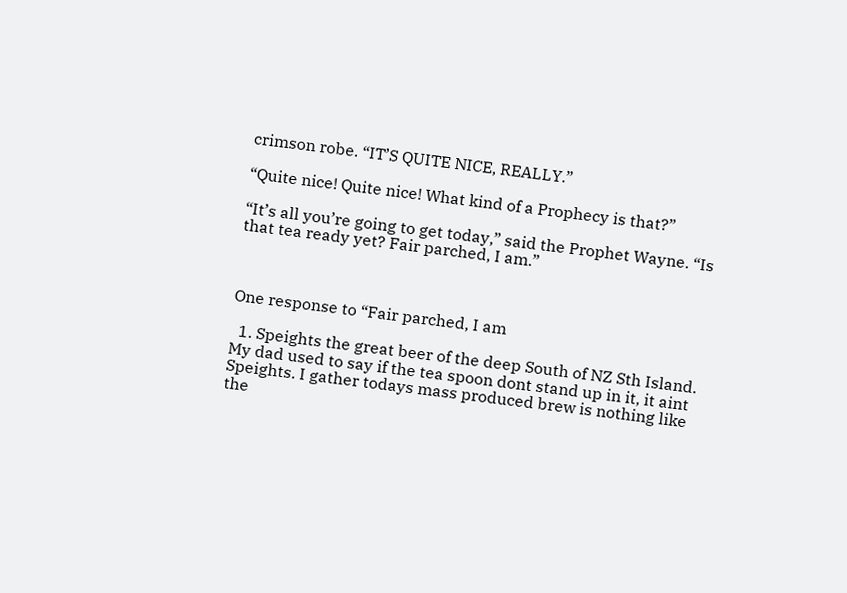crimson robe. “IT’S QUITE NICE, REALLY.”

“Quite nice! Quite nice! What kind of a Prophecy is that?”

“It’s all you’re going to get today,” said the Prophet Wayne. “Is that tea ready yet? Fair parched, I am.”



One response to “Fair parched, I am

  1. Speights the great beer of the deep South of NZ Sth Island. My dad used to say if the tea spoon dont stand up in it, it aint Speights. I gather todays mass produced brew is nothing like the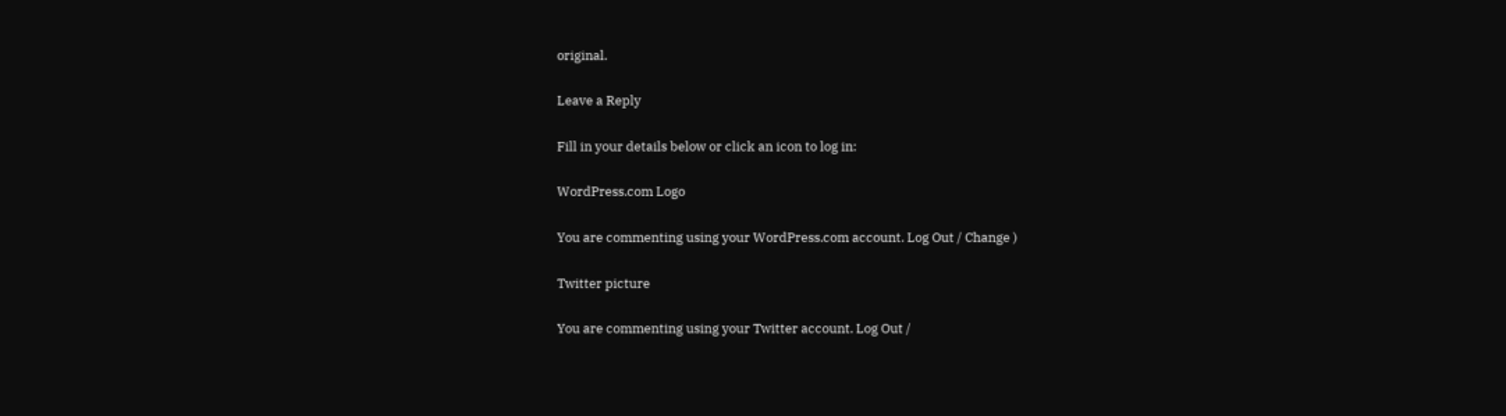original.

Leave a Reply

Fill in your details below or click an icon to log in:

WordPress.com Logo

You are commenting using your WordPress.com account. Log Out / Change )

Twitter picture

You are commenting using your Twitter account. Log Out /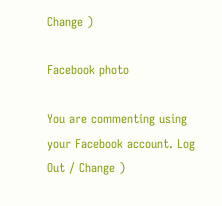Change )

Facebook photo

You are commenting using your Facebook account. Log Out / Change )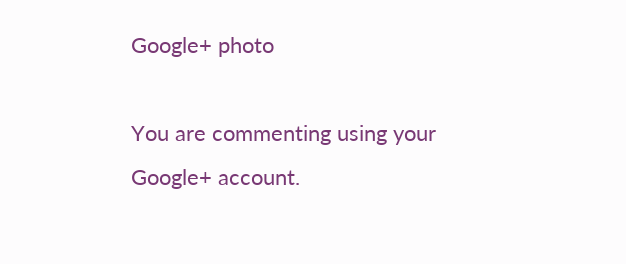Google+ photo

You are commenting using your Google+ account.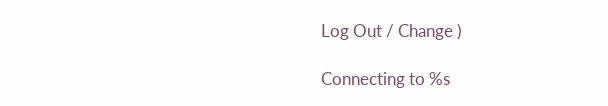Log Out / Change )

Connecting to %s